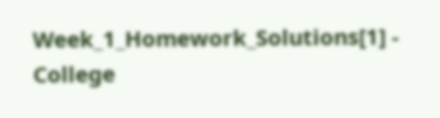Week_1_Homework_Solutions[1] - College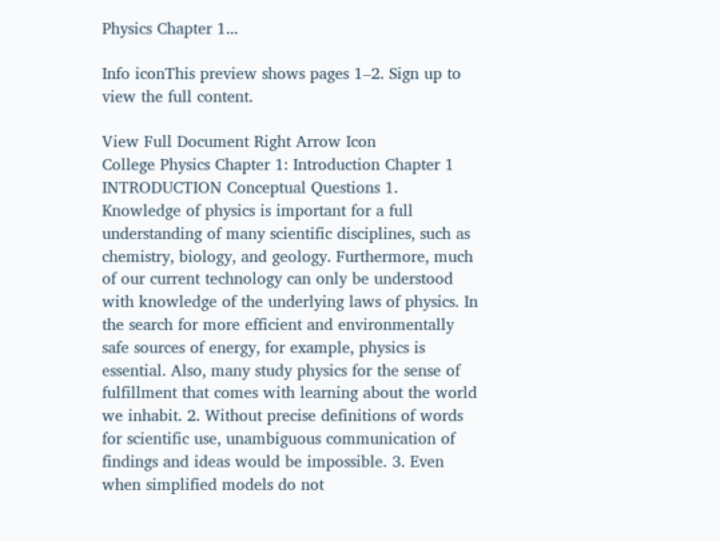Physics Chapter 1...

Info iconThis preview shows pages 1–2. Sign up to view the full content.

View Full Document Right Arrow Icon
College Physics Chapter 1: Introduction Chapter 1 INTRODUCTION Conceptual Questions 1. Knowledge of physics is important for a full understanding of many scientific disciplines, such as chemistry, biology, and geology. Furthermore, much of our current technology can only be understood with knowledge of the underlying laws of physics. In the search for more efficient and environmentally safe sources of energy, for example, physics is essential. Also, many study physics for the sense of fulfillment that comes with learning about the world we inhabit. 2. Without precise definitions of words for scientific use, unambiguous communication of findings and ideas would be impossible. 3. Even when simplified models do not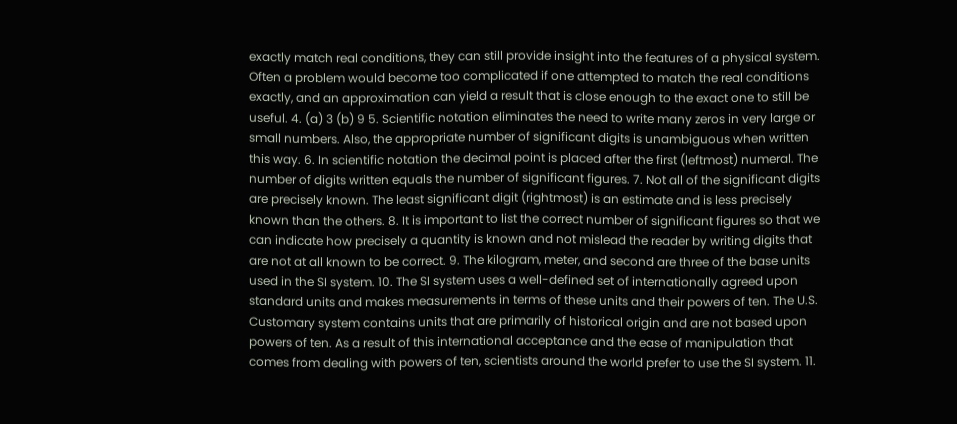exactly match real conditions, they can still provide insight into the features of a physical system. Often a problem would become too complicated if one attempted to match the real conditions exactly, and an approximation can yield a result that is close enough to the exact one to still be useful. 4. (a) 3 (b) 9 5. Scientific notation eliminates the need to write many zeros in very large or small numbers. Also, the appropriate number of significant digits is unambiguous when written this way. 6. In scientific notation the decimal point is placed after the first (leftmost) numeral. The number of digits written equals the number of significant figures. 7. Not all of the significant digits are precisely known. The least significant digit (rightmost) is an estimate and is less precisely known than the others. 8. It is important to list the correct number of significant figures so that we can indicate how precisely a quantity is known and not mislead the reader by writing digits that are not at all known to be correct. 9. The kilogram, meter, and second are three of the base units used in the SI system. 10. The SI system uses a well-defined set of internationally agreed upon standard units and makes measurements in terms of these units and their powers of ten. The U.S. Customary system contains units that are primarily of historical origin and are not based upon powers of ten. As a result of this international acceptance and the ease of manipulation that comes from dealing with powers of ten, scientists around the world prefer to use the SI system. 11.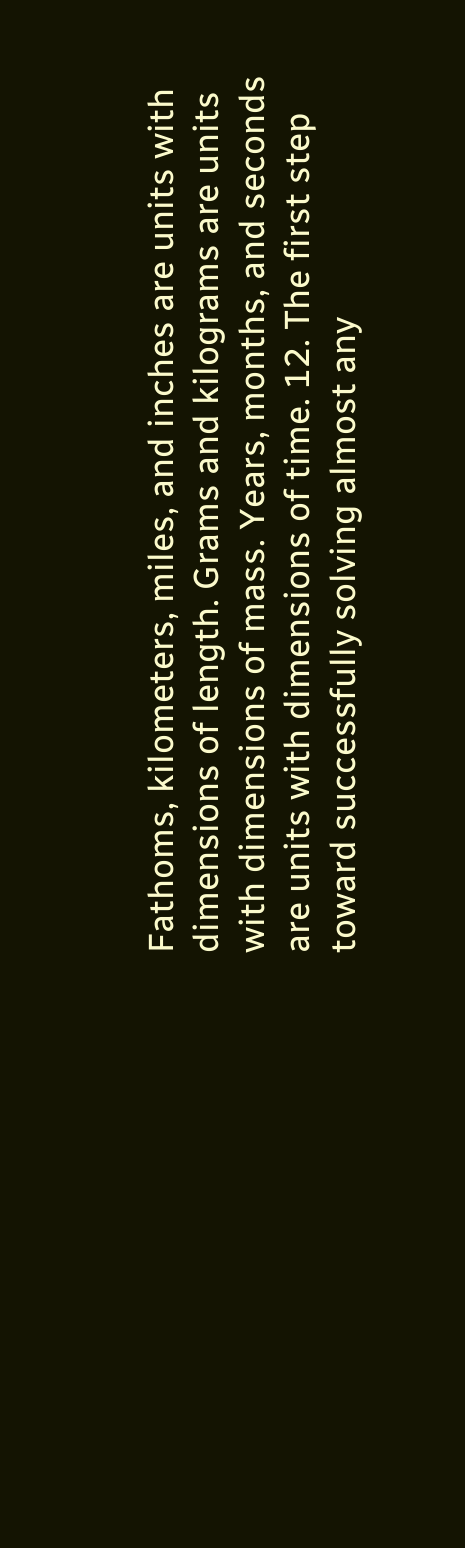Fathoms, kilometers, miles, and inches are units with dimensions of length. Grams and kilograms are units with dimensions of mass. Years, months, and seconds are units with dimensions of time. 12. The first step toward successfully solving almost any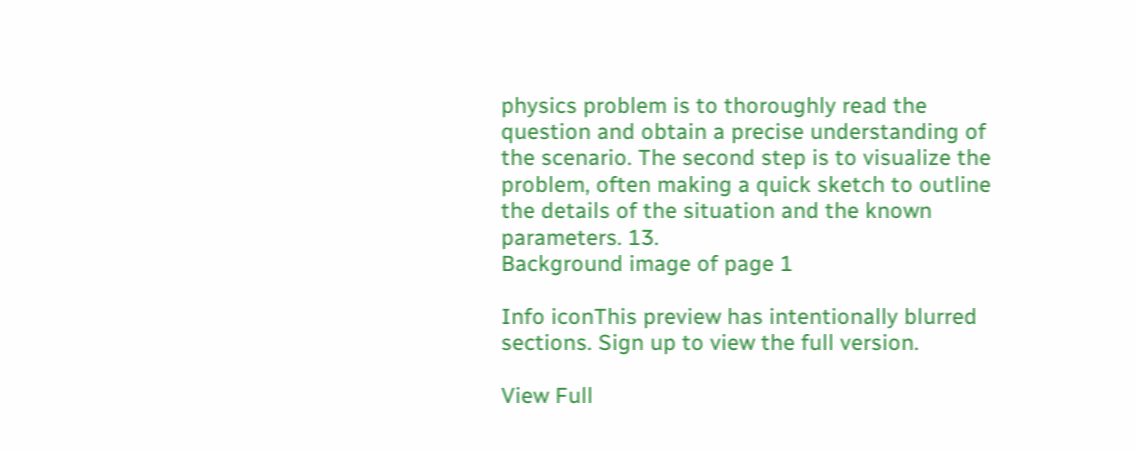physics problem is to thoroughly read the question and obtain a precise understanding of the scenario. The second step is to visualize the problem, often making a quick sketch to outline the details of the situation and the known parameters. 13.
Background image of page 1

Info iconThis preview has intentionally blurred sections. Sign up to view the full version.

View Full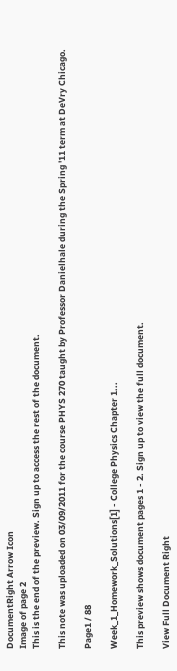DocumentRight Arrow Icon
Image of page 2
This is the end of the preview. Sign up to access the rest of the document.

This note was uploaded on 03/09/2011 for the course PHYS 270 taught by Professor Danielhale during the Spring '11 term at DeVry Chicago.

Page1 / 88

Week_1_Homework_Solutions[1] - College Physics Chapter 1...

This preview shows document pages 1 - 2. Sign up to view the full document.

View Full Document Right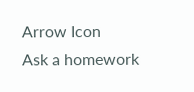Arrow Icon
Ask a homework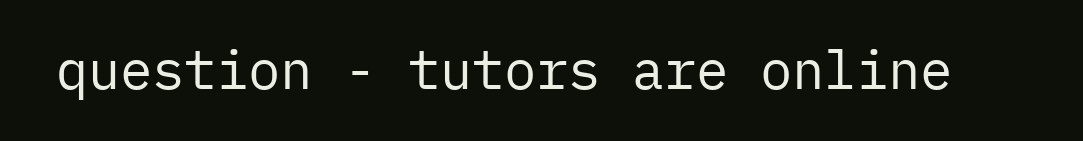question - tutors are online